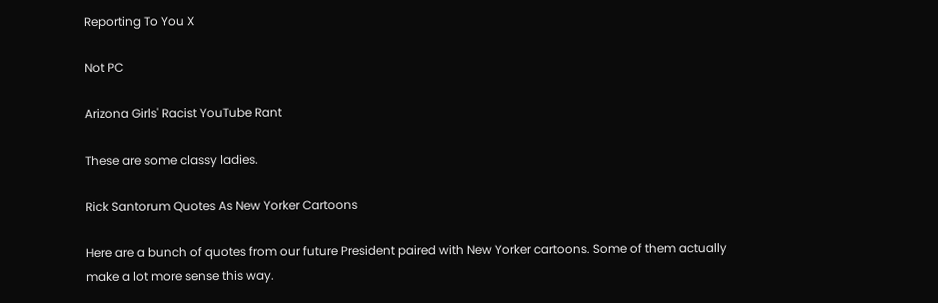Reporting To You X

Not PC

Arizona Girls' Racist YouTube Rant

These are some classy ladies.

Rick Santorum Quotes As New Yorker Cartoons

Here are a bunch of quotes from our future President paired with New Yorker cartoons. Some of them actually make a lot more sense this way.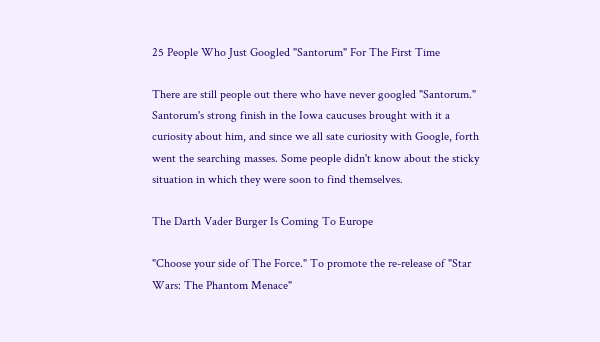25 People Who Just Googled "Santorum" For The First Time

There are still people out there who have never googled "Santorum." Santorum's strong finish in the Iowa caucuses brought with it a curiosity about him, and since we all sate curiosity with Google, forth went the searching masses. Some people didn't know about the sticky situation in which they were soon to find themselves.

The Darth Vader Burger Is Coming To Europe

"Choose your side of The Force." To promote the re-release of "Star Wars: The Phantom Menace"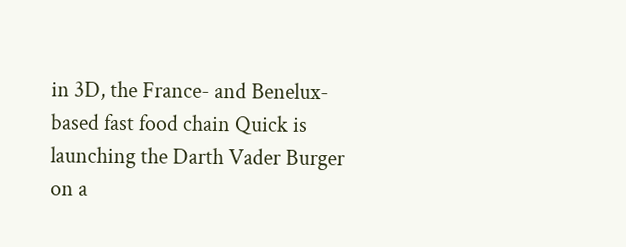in 3D, the France- and Benelux-based fast food chain Quick is launching the Darth Vader Burger on a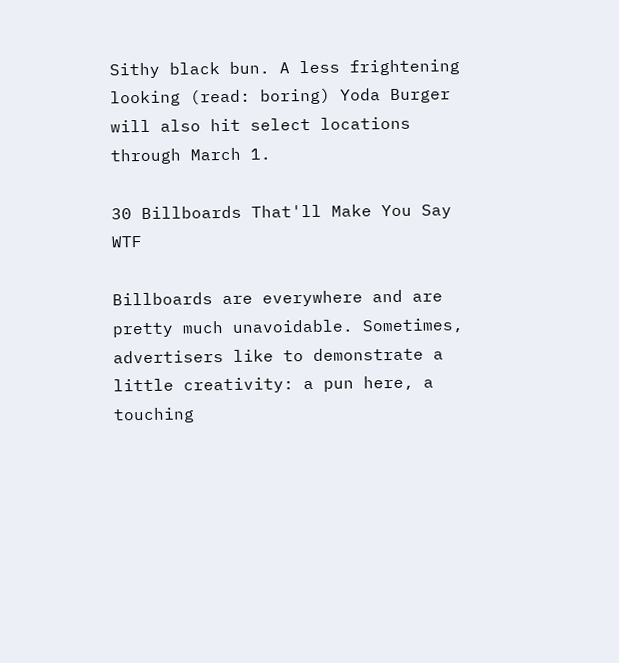Sithy black bun. A less frightening looking (read: boring) Yoda Burger will also hit select locations through March 1.

30 Billboards That'll Make You Say WTF

Billboards are everywhere and are pretty much unavoidable. Sometimes, advertisers like to demonstrate a little creativity: a pun here, a touching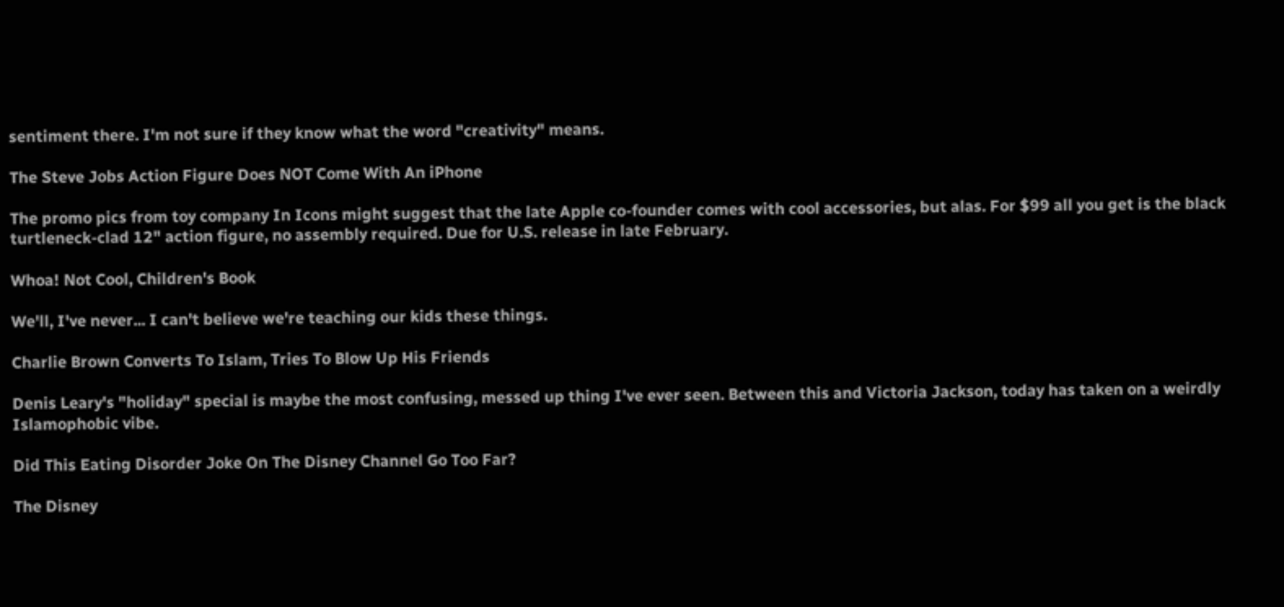sentiment there. I'm not sure if they know what the word "creativity" means.

The Steve Jobs Action Figure Does NOT Come With An iPhone

The promo pics from toy company In Icons might suggest that the late Apple co-founder comes with cool accessories, but alas. For $99 all you get is the black turtleneck-clad 12" action figure, no assembly required. Due for U.S. release in late February.

Whoa! Not Cool, Children's Book

We'll, I've never... I can't believe we're teaching our kids these things.

Charlie Brown Converts To Islam, Tries To Blow Up His Friends

Denis Leary's "holiday" special is maybe the most confusing, messed up thing I've ever seen. Between this and Victoria Jackson, today has taken on a weirdly Islamophobic vibe.

Did This Eating Disorder Joke On The Disney Channel Go Too Far?

The Disney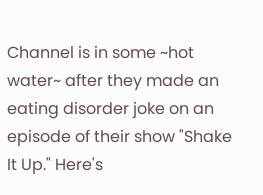Channel is in some ~hot water~ after they made an eating disorder joke on an episode of their show "Shake It Up." Here's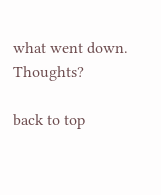what went down. Thoughts?

back to top